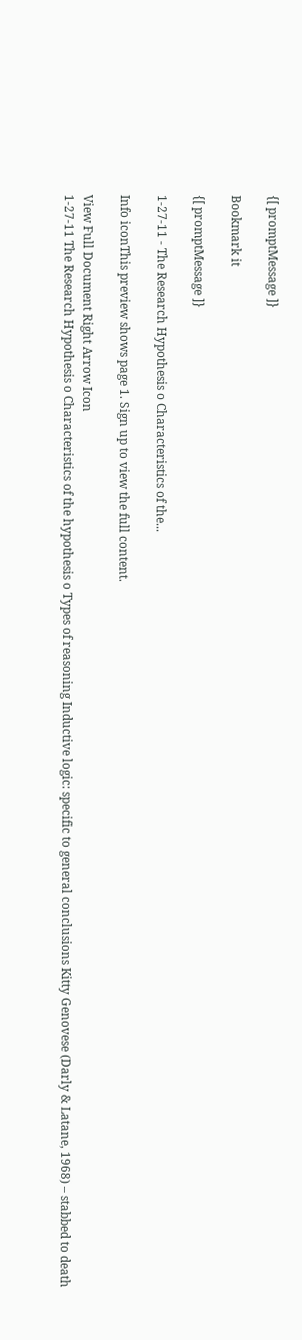{[ promptMessage ]}

Bookmark it

{[ promptMessage ]}

1-27-11 - The Research Hypothesis o Characteristics of the...

Info iconThis preview shows page 1. Sign up to view the full content.

View Full Document Right Arrow Icon
1-27-11 The Research Hypothesis o Characteristics of the hypothesis o Types of reasoning Inductive logic: specific to general conclusions Kitty Genovese (Darly & Latane, 1968) – stabbed to death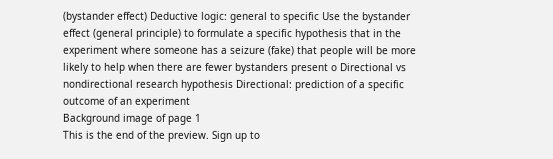(bystander effect) Deductive logic: general to specific Use the bystander effect (general principle) to formulate a specific hypothesis that in the experiment where someone has a seizure (fake) that people will be more likely to help when there are fewer bystanders present o Directional vs nondirectional research hypothesis Directional: prediction of a specific outcome of an experiment
Background image of page 1
This is the end of the preview. Sign up to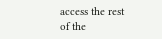access the rest of the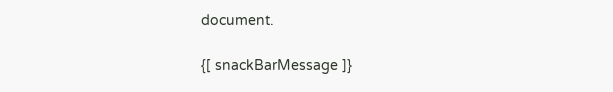document.

{[ snackBarMessage ]}